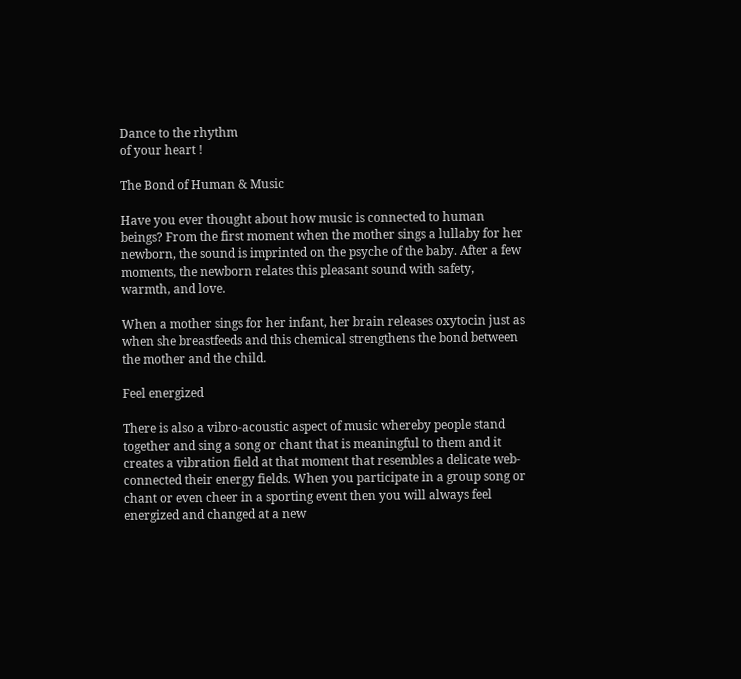Dance to the rhythm
of your heart !

The Bond of Human & Music

Have you ever thought about how music is connected to human beings? From the first moment when the mother sings a lullaby for her newborn, the sound is imprinted on the psyche of the baby. After a few moments, the newborn relates this pleasant sound with safety, warmth, and love.

When a mother sings for her infant, her brain releases oxytocin just as when she breastfeeds and this chemical strengthens the bond between the mother and the child.

Feel energized

There is also a vibro-acoustic aspect of music whereby people stand together and sing a song or chant that is meaningful to them and it creates a vibration field at that moment that resembles a delicate web-connected their energy fields. When you participate in a group song or chant or even cheer in a sporting event then you will always feel energized and changed at a new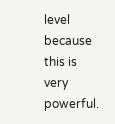level because this is very powerful.